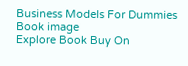Business Models For Dummies
Book image
Explore Book Buy On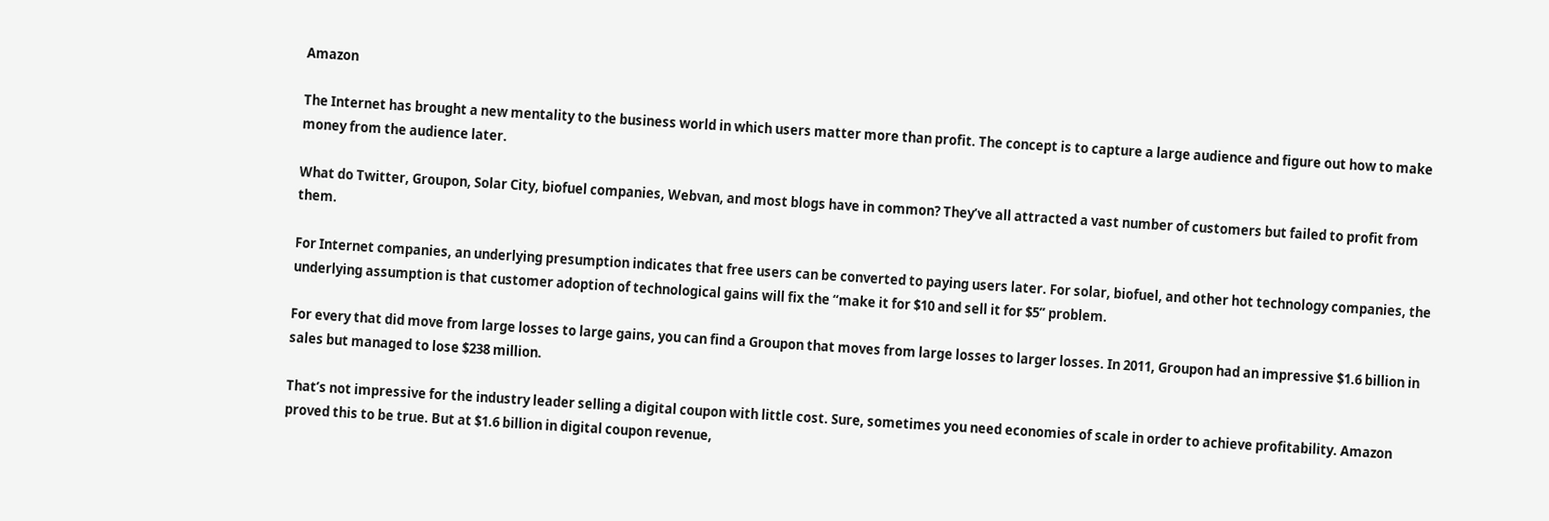Amazon

The Internet has brought a new mentality to the business world in which users matter more than profit. The concept is to capture a large audience and figure out how to make money from the audience later.

What do Twitter, Groupon, Solar City, biofuel companies, Webvan, and most blogs have in common? They’ve all attracted a vast number of customers but failed to profit from them.

For Internet companies, an underlying presumption indicates that free users can be converted to paying users later. For solar, biofuel, and other hot technology companies, the underlying assumption is that customer adoption of technological gains will fix the “make it for $10 and sell it for $5” problem.

For every that did move from large losses to large gains, you can find a Groupon that moves from large losses to larger losses. In 2011, Groupon had an impressive $1.6 billion in sales but managed to lose $238 million.

That’s not impressive for the industry leader selling a digital coupon with little cost. Sure, sometimes you need economies of scale in order to achieve profitability. Amazon proved this to be true. But at $1.6 billion in digital coupon revenue,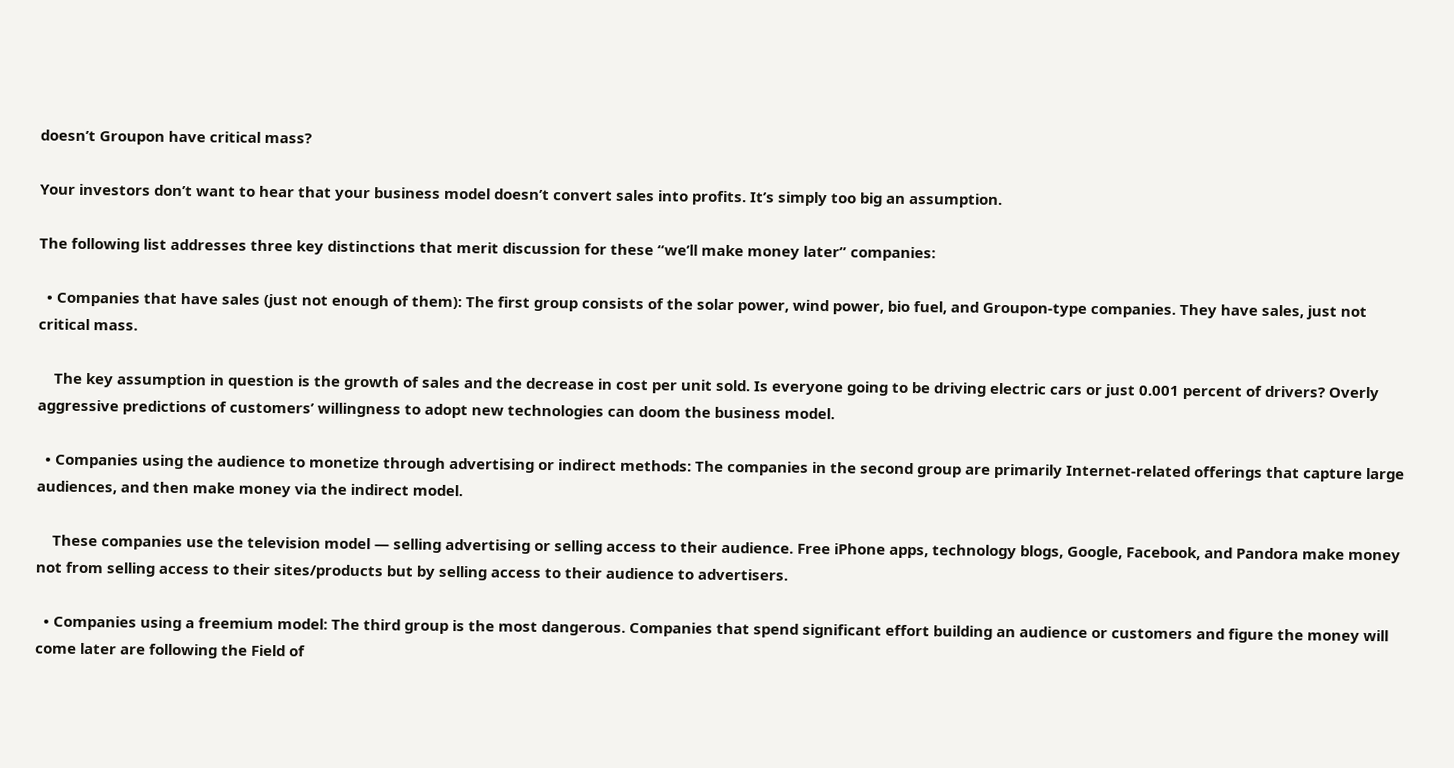doesn’t Groupon have critical mass?

Your investors don’t want to hear that your business model doesn’t convert sales into profits. It’s simply too big an assumption.

The following list addresses three key distinctions that merit discussion for these “we’ll make money later” companies:

  • Companies that have sales (just not enough of them): The first group consists of the solar power, wind power, bio fuel, and Groupon-type companies. They have sales, just not critical mass.

    The key assumption in question is the growth of sales and the decrease in cost per unit sold. Is everyone going to be driving electric cars or just 0.001 percent of drivers? Overly aggressive predictions of customers’ willingness to adopt new technologies can doom the business model.

  • Companies using the audience to monetize through advertising or indirect methods: The companies in the second group are primarily Internet-related offerings that capture large audiences, and then make money via the indirect model.

    These companies use the television model — selling advertising or selling access to their audience. Free iPhone apps, technology blogs, Google, Facebook, and Pandora make money not from selling access to their sites/products but by selling access to their audience to advertisers.

  • Companies using a freemium model: The third group is the most dangerous. Companies that spend significant effort building an audience or customers and figure the money will come later are following the Field of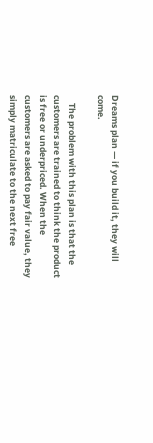Dreams plan — if you build it, they will come.

    The problem with this plan is that the customers are trained to think the product is free or underpriced. When the customers are asked to pay fair value, they simply matriculate to the next free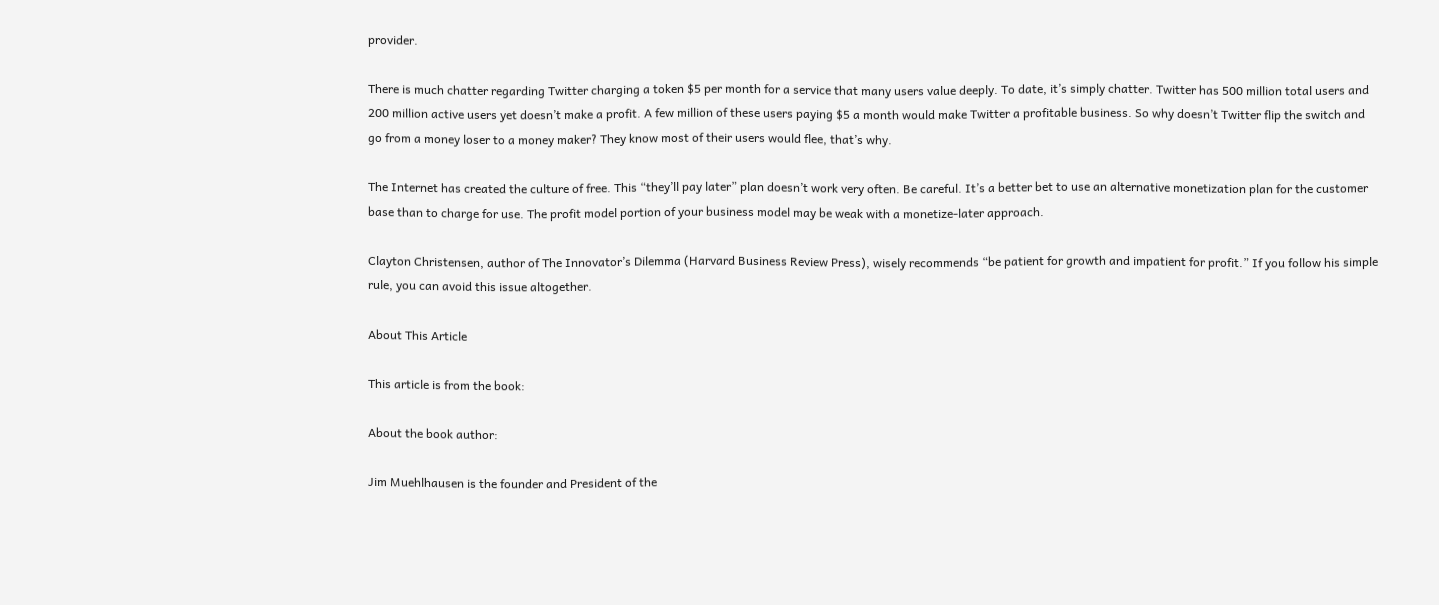provider.

There is much chatter regarding Twitter charging a token $5 per month for a service that many users value deeply. To date, it’s simply chatter. Twitter has 500 million total users and 200 million active users yet doesn’t make a profit. A few million of these users paying $5 a month would make Twitter a profitable business. So why doesn’t Twitter flip the switch and go from a money loser to a money maker? They know most of their users would flee, that’s why.

The Internet has created the culture of free. This “they’ll pay later” plan doesn’t work very often. Be careful. It’s a better bet to use an alternative monetization plan for the customer base than to charge for use. The profit model portion of your business model may be weak with a monetize-later approach.

Clayton Christensen, author of The Innovator’s Dilemma (Harvard Business Review Press), wisely recommends “be patient for growth and impatient for profit.” If you follow his simple rule, you can avoid this issue altogether.

About This Article

This article is from the book:

About the book author:

Jim Muehlhausen is the founder and President of the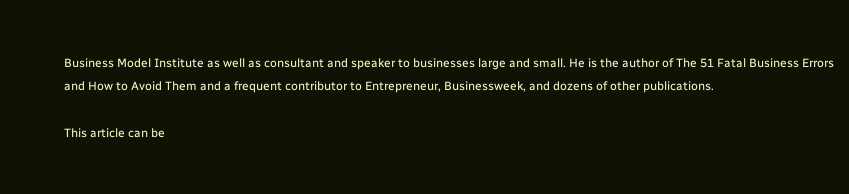Business Model Institute as well as consultant and speaker to businesses large and small. He is the author of The 51 Fatal Business Errors and How to Avoid Them and a frequent contributor to Entrepreneur, Businessweek, and dozens of other publications.

This article can be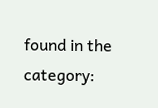found in the category: